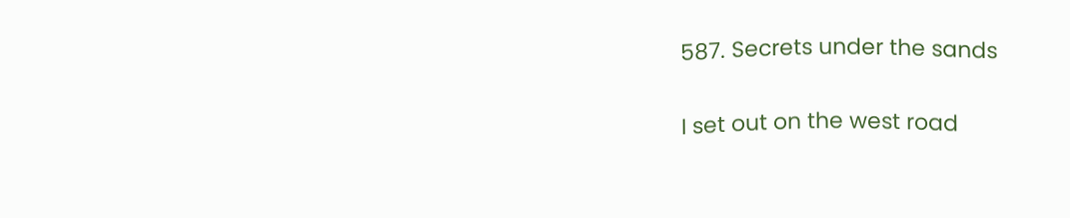587. Secrets under the sands

I set out on the west road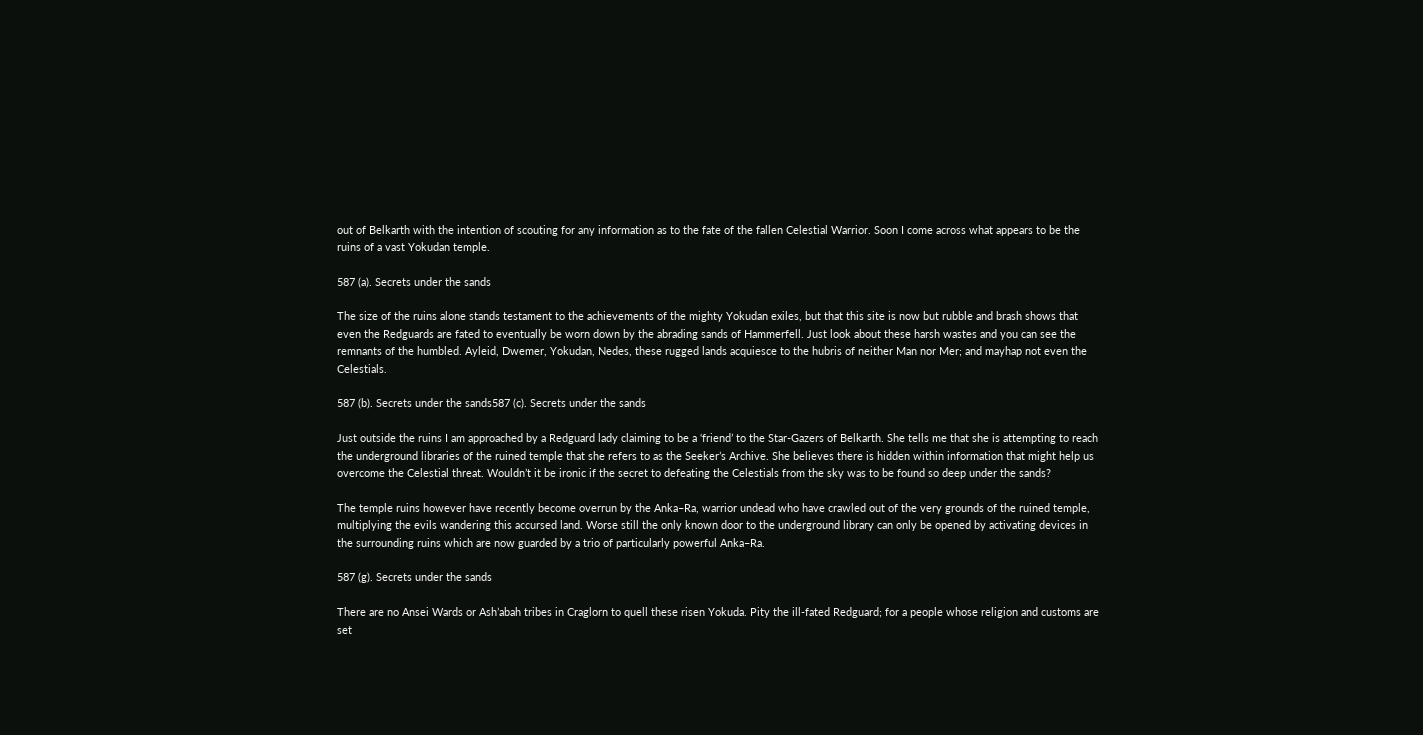out of Belkarth with the intention of scouting for any information as to the fate of the fallen Celestial Warrior. Soon I come across what appears to be the ruins of a vast Yokudan temple.

587 (a). Secrets under the sands

The size of the ruins alone stands testament to the achievements of the mighty Yokudan exiles, but that this site is now but rubble and brash shows that even the Redguards are fated to eventually be worn down by the abrading sands of Hammerfell. Just look about these harsh wastes and you can see the remnants of the humbled. Ayleid, Dwemer, Yokudan, Nedes, these rugged lands acquiesce to the hubris of neither Man nor Mer; and mayhap not even the Celestials.

587 (b). Secrets under the sands587 (c). Secrets under the sands

Just outside the ruins I am approached by a Redguard lady claiming to be a ‘friend’ to the Star-Gazers of Belkarth. She tells me that she is attempting to reach the underground libraries of the ruined temple that she refers to as the Seeker’s Archive. She believes there is hidden within information that might help us overcome the Celestial threat. Wouldn’t it be ironic if the secret to defeating the Celestials from the sky was to be found so deep under the sands?

The temple ruins however have recently become overrun by the Anka–Ra, warrior undead who have crawled out of the very grounds of the ruined temple, multiplying the evils wandering this accursed land. Worse still the only known door to the underground library can only be opened by activating devices in the surrounding ruins which are now guarded by a trio of particularly powerful Anka–Ra.

587 (g). Secrets under the sands

There are no Ansei Wards or Ash’abah tribes in Craglorn to quell these risen Yokuda. Pity the ill-fated Redguard; for a people whose religion and customs are set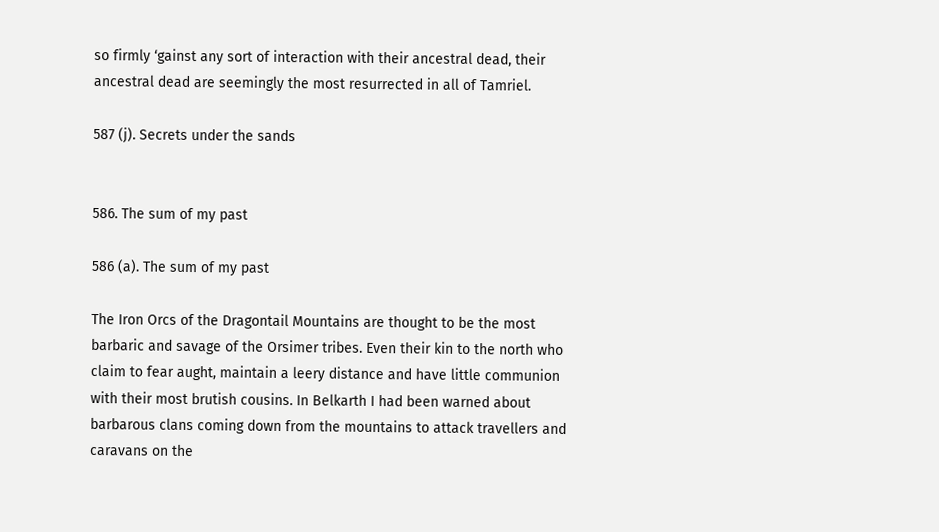so firmly ‘gainst any sort of interaction with their ancestral dead, their ancestral dead are seemingly the most resurrected in all of Tamriel.

587 (j). Secrets under the sands


586. The sum of my past

586 (a). The sum of my past

The Iron Orcs of the Dragontail Mountains are thought to be the most barbaric and savage of the Orsimer tribes. Even their kin to the north who claim to fear aught, maintain a leery distance and have little communion with their most brutish cousins. In Belkarth I had been warned about barbarous clans coming down from the mountains to attack travellers and caravans on the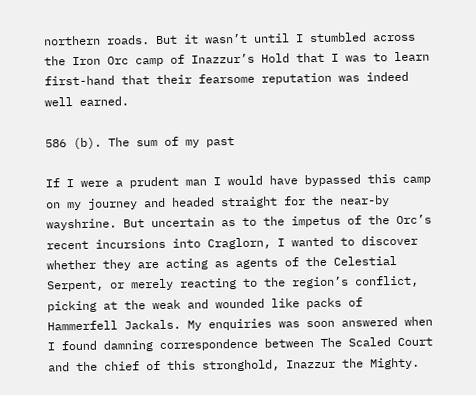northern roads. But it wasn’t until I stumbled across the Iron Orc camp of Inazzur’s Hold that I was to learn first-hand that their fearsome reputation was indeed well earned.

586 (b). The sum of my past

If I were a prudent man I would have bypassed this camp on my journey and headed straight for the near-by wayshrine. But uncertain as to the impetus of the Orc’s recent incursions into Craglorn, I wanted to discover whether they are acting as agents of the Celestial Serpent, or merely reacting to the region’s conflict, picking at the weak and wounded like packs of Hammerfell Jackals. My enquiries was soon answered when I found damning correspondence between The Scaled Court and the chief of this stronghold, Inazzur the Mighty.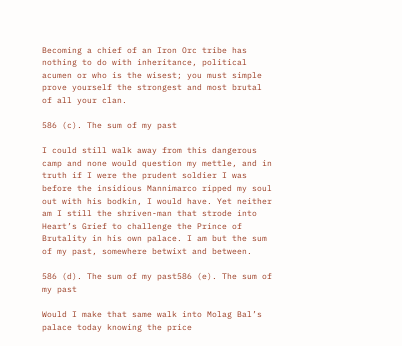Becoming a chief of an Iron Orc tribe has nothing to do with inheritance, political acumen or who is the wisest; you must simple prove yourself the strongest and most brutal of all your clan.

586 (c). The sum of my past

I could still walk away from this dangerous camp and none would question my mettle, and in truth if I were the prudent soldier I was before the insidious Mannimarco ripped my soul out with his bodkin, I would have. Yet neither am I still the shriven-man that strode into Heart’s Grief to challenge the Prince of Brutality in his own palace. I am but the sum of my past, somewhere betwixt and between.

586 (d). The sum of my past586 (e). The sum of my past

Would I make that same walk into Molag Bal’s palace today knowing the price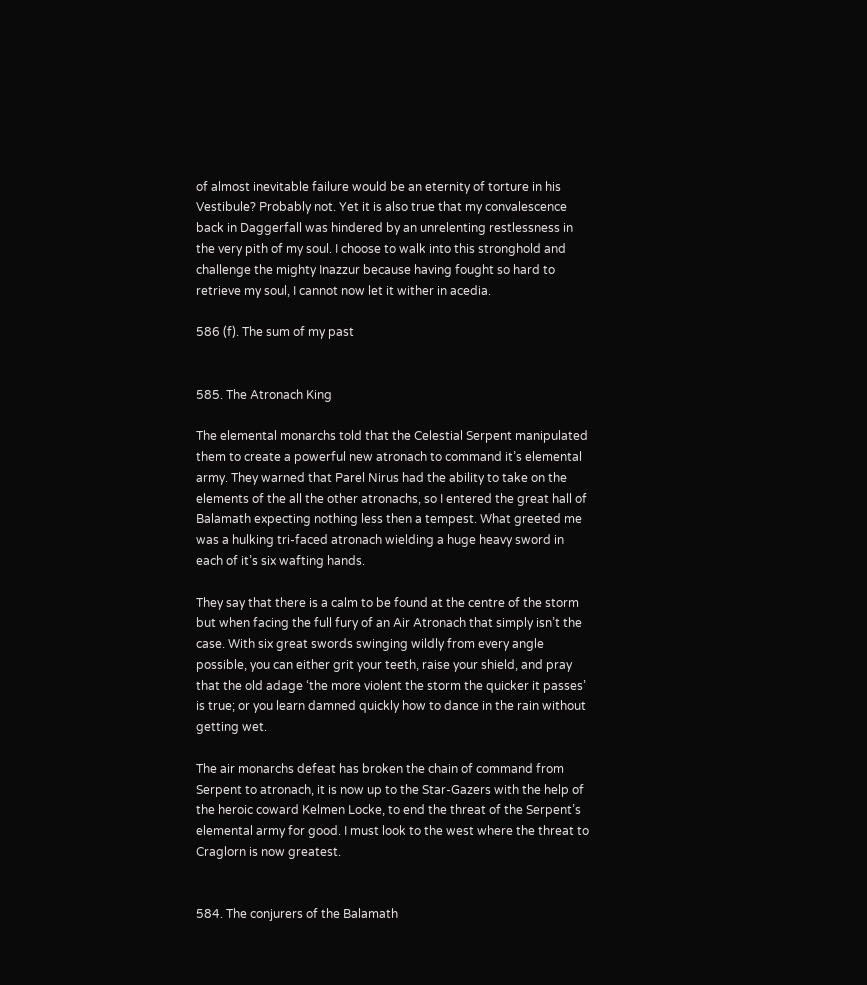of almost inevitable failure would be an eternity of torture in his Vestibule? Probably not. Yet it is also true that my convalescence back in Daggerfall was hindered by an unrelenting restlessness in the very pith of my soul. I choose to walk into this stronghold and challenge the mighty Inazzur because having fought so hard to retrieve my soul, I cannot now let it wither in acedia.

586 (f). The sum of my past


585. The Atronach King

The elemental monarchs told that the Celestial Serpent manipulated them to create a powerful new atronach to command it’s elemental army. They warned that Parel Nirus had the ability to take on the elements of the all the other atronachs, so I entered the great hall of Balamath expecting nothing less then a tempest. What greeted me was a hulking tri-faced atronach wielding a huge heavy sword in each of it’s six wafting hands.

They say that there is a calm to be found at the centre of the storm but when facing the full fury of an Air Atronach that simply isn’t the case. With six great swords swinging wildly from every angle possible, you can either grit your teeth, raise your shield, and pray that the old adage ‘the more violent the storm the quicker it passes’ is true; or you learn damned quickly how to dance in the rain without getting wet.

The air monarchs defeat has broken the chain of command from Serpent to atronach, it is now up to the Star-Gazers with the help of the heroic coward Kelmen Locke, to end the threat of the Serpent’s elemental army for good. I must look to the west where the threat to Craglorn is now greatest.


584. The conjurers of the Balamath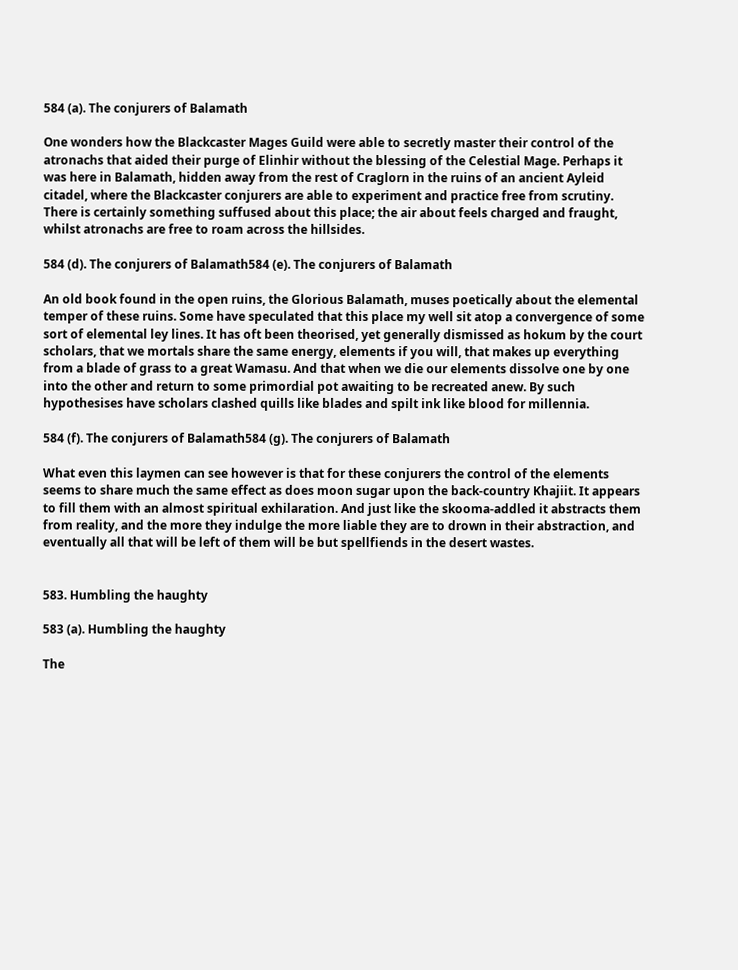584 (a). The conjurers of Balamath

One wonders how the Blackcaster Mages Guild were able to secretly master their control of the atronachs that aided their purge of Elinhir without the blessing of the Celestial Mage. Perhaps it was here in Balamath, hidden away from the rest of Craglorn in the ruins of an ancient Ayleid citadel, where the Blackcaster conjurers are able to experiment and practice free from scrutiny. There is certainly something suffused about this place; the air about feels charged and fraught, whilst atronachs are free to roam across the hillsides.

584 (d). The conjurers of Balamath584 (e). The conjurers of Balamath

An old book found in the open ruins, the Glorious Balamath, muses poetically about the elemental temper of these ruins. Some have speculated that this place my well sit atop a convergence of some sort of elemental ley lines. It has oft been theorised, yet generally dismissed as hokum by the court scholars, that we mortals share the same energy, elements if you will, that makes up everything from a blade of grass to a great Wamasu. And that when we die our elements dissolve one by one into the other and return to some primordial pot awaiting to be recreated anew. By such hypothesises have scholars clashed quills like blades and spilt ink like blood for millennia.

584 (f). The conjurers of Balamath584 (g). The conjurers of Balamath

What even this laymen can see however is that for these conjurers the control of the elements seems to share much the same effect as does moon sugar upon the back-country Khajiit. It appears to fill them with an almost spiritual exhilaration. And just like the skooma-addled it abstracts them from reality, and the more they indulge the more liable they are to drown in their abstraction, and eventually all that will be left of them will be but spellfiends in the desert wastes.


583. Humbling the haughty

583 (a). Humbling the haughty

The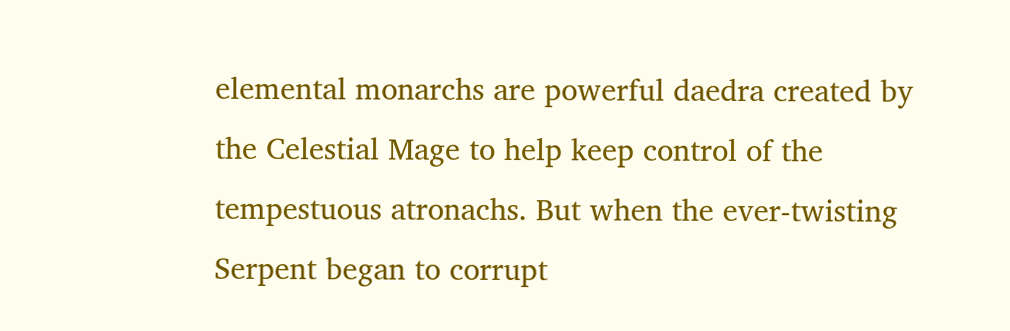elemental monarchs are powerful daedra created by the Celestial Mage to help keep control of the tempestuous atronachs. But when the ever-twisting Serpent began to corrupt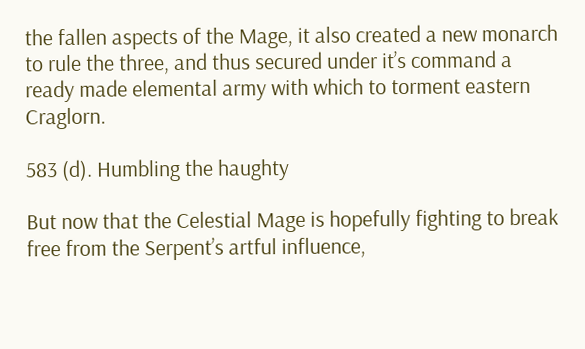the fallen aspects of the Mage, it also created a new monarch to rule the three, and thus secured under it’s command a ready made elemental army with which to torment eastern Craglorn.

583 (d). Humbling the haughty

But now that the Celestial Mage is hopefully fighting to break free from the Serpent’s artful influence,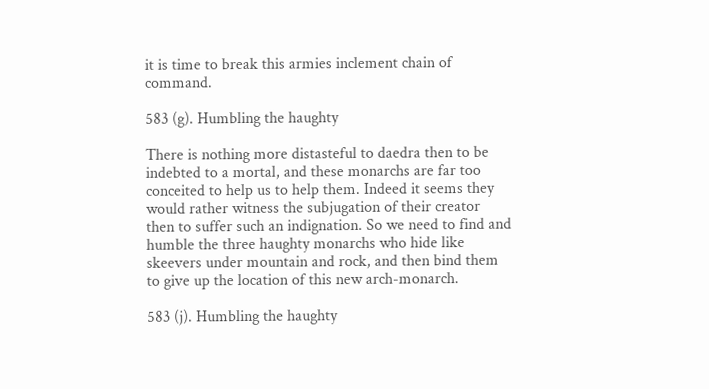it is time to break this armies inclement chain of command.

583 (g). Humbling the haughty

There is nothing more distasteful to daedra then to be indebted to a mortal, and these monarchs are far too conceited to help us to help them. Indeed it seems they would rather witness the subjugation of their creator then to suffer such an indignation. So we need to find and humble the three haughty monarchs who hide like skeevers under mountain and rock, and then bind them to give up the location of this new arch-monarch.

583 (j). Humbling the haughty